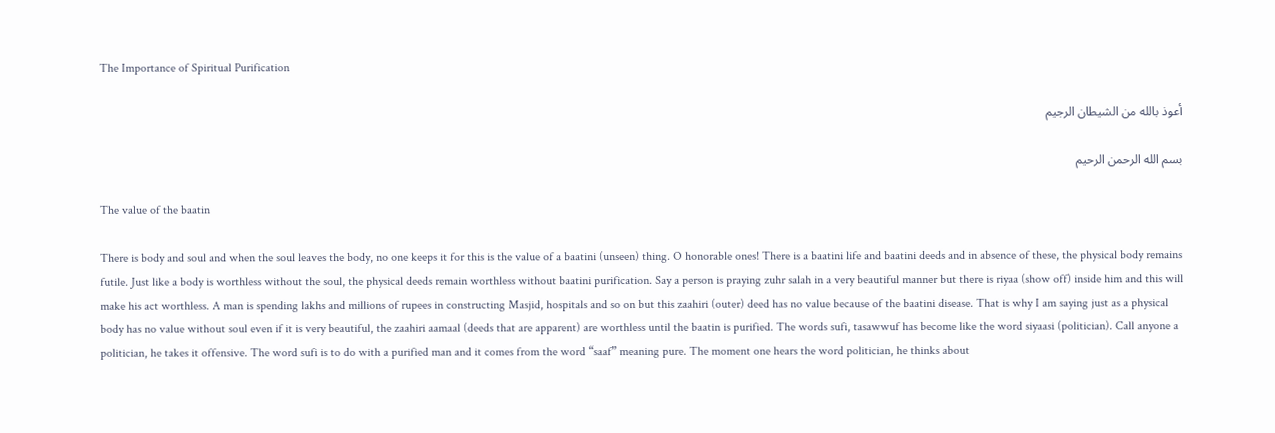The Importance of Spiritual Purification

أعوذ بالله من الشيطان الرجيم

بسم الله الرحمن الرحيم

The value of the baatin

There is body and soul and when the soul leaves the body, no one keeps it for this is the value of a baatini (unseen) thing. O honorable ones! There is a baatini life and baatini deeds and in absence of these, the physical body remains futile. Just like a body is worthless without the soul, the physical deeds remain worthless without baatini purification. Say a person is praying zuhr salah in a very beautiful manner but there is riyaa (show off) inside him and this will make his act worthless. A man is spending lakhs and millions of rupees in constructing Masjid, hospitals and so on but this zaahiri (outer) deed has no value because of the baatini disease. That is why I am saying just as a physical body has no value without soul even if it is very beautiful, the zaahiri aamaal (deeds that are apparent) are worthless until the baatin is purified. The words sufi, tasawwuf has become like the word siyaasi (politician). Call anyone a politician, he takes it offensive. The word sufi is to do with a purified man and it comes from the word “saaf” meaning pure. The moment one hears the word politician, he thinks about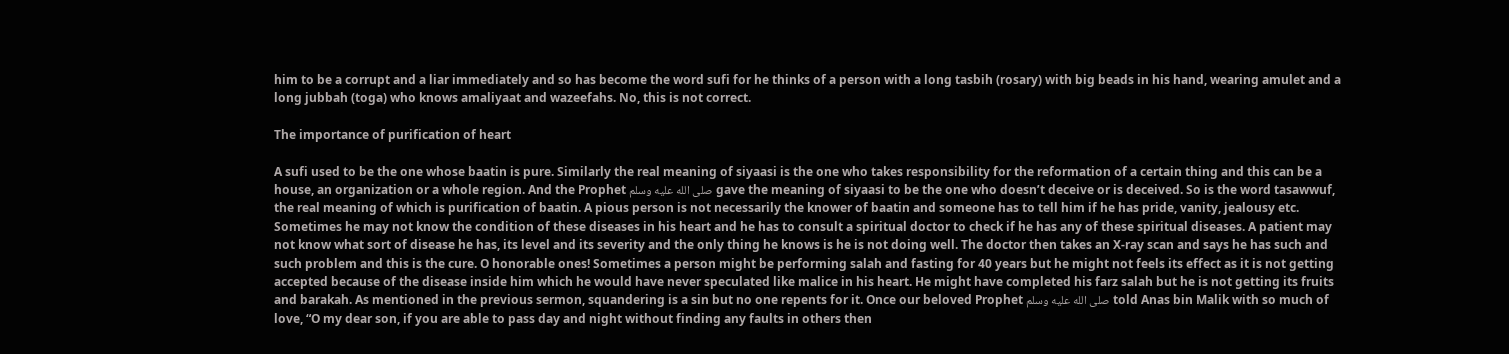him to be a corrupt and a liar immediately and so has become the word sufi for he thinks of a person with a long tasbih (rosary) with big beads in his hand, wearing amulet and a long jubbah (toga) who knows amaliyaat and wazeefahs. No, this is not correct.

The importance of purification of heart

A sufi used to be the one whose baatin is pure. Similarly the real meaning of siyaasi is the one who takes responsibility for the reformation of a certain thing and this can be a house, an organization or a whole region. And the Prophet صلى الله عليه وسلم gave the meaning of siyaasi to be the one who doesn’t deceive or is deceived. So is the word tasawwuf, the real meaning of which is purification of baatin. A pious person is not necessarily the knower of baatin and someone has to tell him if he has pride, vanity, jealousy etc. Sometimes he may not know the condition of these diseases in his heart and he has to consult a spiritual doctor to check if he has any of these spiritual diseases. A patient may not know what sort of disease he has, its level and its severity and the only thing he knows is he is not doing well. The doctor then takes an X-ray scan and says he has such and such problem and this is the cure. O honorable ones! Sometimes a person might be performing salah and fasting for 40 years but he might not feels its effect as it is not getting accepted because of the disease inside him which he would have never speculated like malice in his heart. He might have completed his farz salah but he is not getting its fruits and barakah. As mentioned in the previous sermon, squandering is a sin but no one repents for it. Once our beloved Prophet صلى الله عليه وسلم told Anas bin Malik with so much of love, “O my dear son, if you are able to pass day and night without finding any faults in others then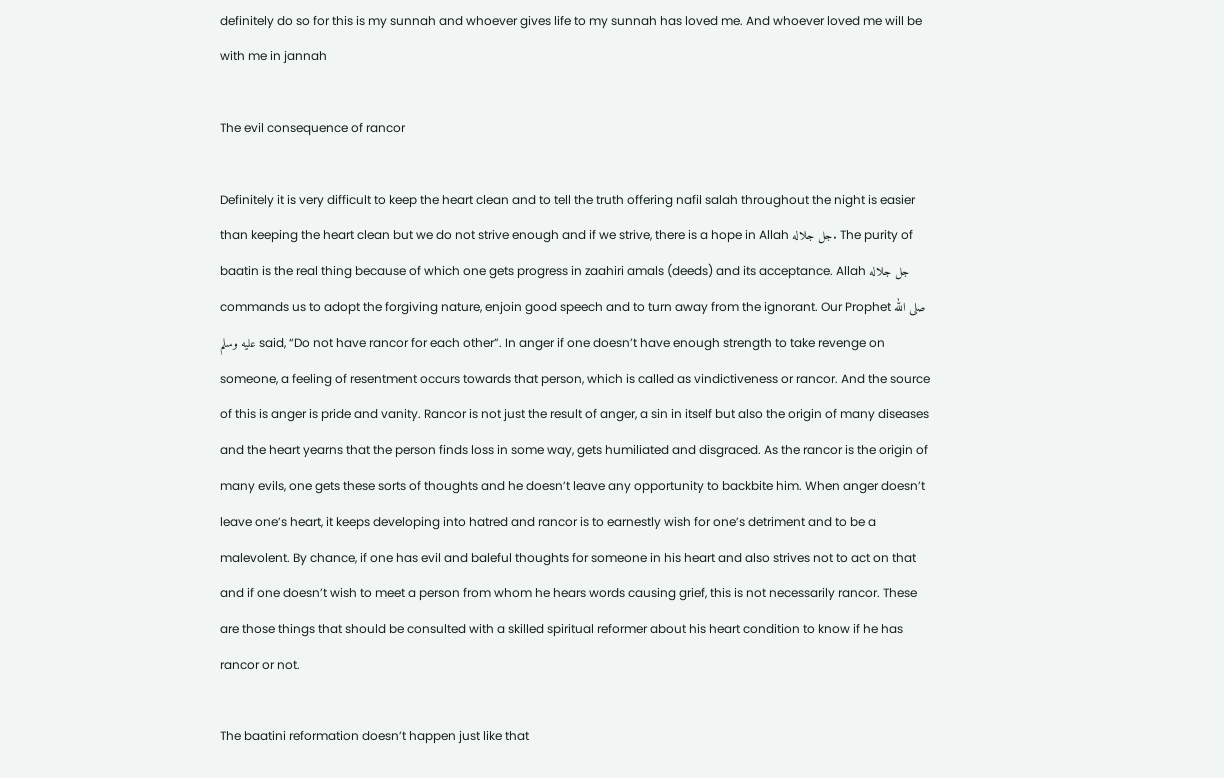definitely do so for this is my sunnah and whoever gives life to my sunnah has loved me. And whoever loved me will be with me in jannah

The evil consequence of rancor

Definitely it is very difficult to keep the heart clean and to tell the truth offering nafil salah throughout the night is easier than keeping the heart clean but we do not strive enough and if we strive, there is a hope in Allah جل جلاله. The purity of baatin is the real thing because of which one gets progress in zaahiri amals (deeds) and its acceptance. Allah جل جلاله commands us to adopt the forgiving nature, enjoin good speech and to turn away from the ignorant. Our Prophet صلى الله عليه وسلم said, “Do not have rancor for each other”. In anger if one doesn’t have enough strength to take revenge on someone, a feeling of resentment occurs towards that person, which is called as vindictiveness or rancor. And the source of this is anger is pride and vanity. Rancor is not just the result of anger, a sin in itself but also the origin of many diseases and the heart yearns that the person finds loss in some way, gets humiliated and disgraced. As the rancor is the origin of many evils, one gets these sorts of thoughts and he doesn’t leave any opportunity to backbite him. When anger doesn’t leave one’s heart, it keeps developing into hatred and rancor is to earnestly wish for one’s detriment and to be a malevolent. By chance, if one has evil and baleful thoughts for someone in his heart and also strives not to act on that and if one doesn’t wish to meet a person from whom he hears words causing grief, this is not necessarily rancor. These are those things that should be consulted with a skilled spiritual reformer about his heart condition to know if he has rancor or not.

The baatini reformation doesn’t happen just like that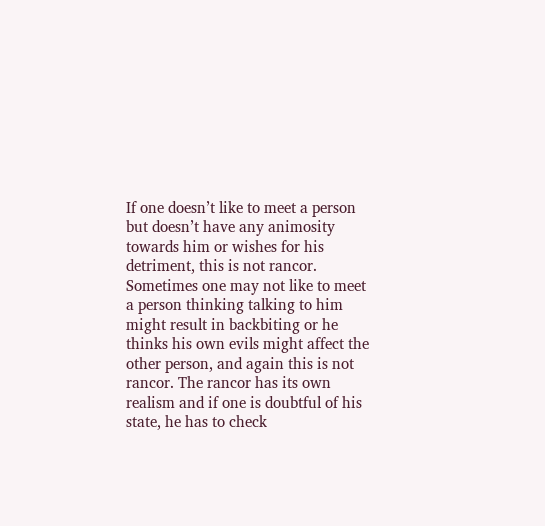If one doesn’t like to meet a person but doesn’t have any animosity towards him or wishes for his detriment, this is not rancor. Sometimes one may not like to meet a person thinking talking to him might result in backbiting or he thinks his own evils might affect the other person, and again this is not rancor. The rancor has its own realism and if one is doubtful of his state, he has to check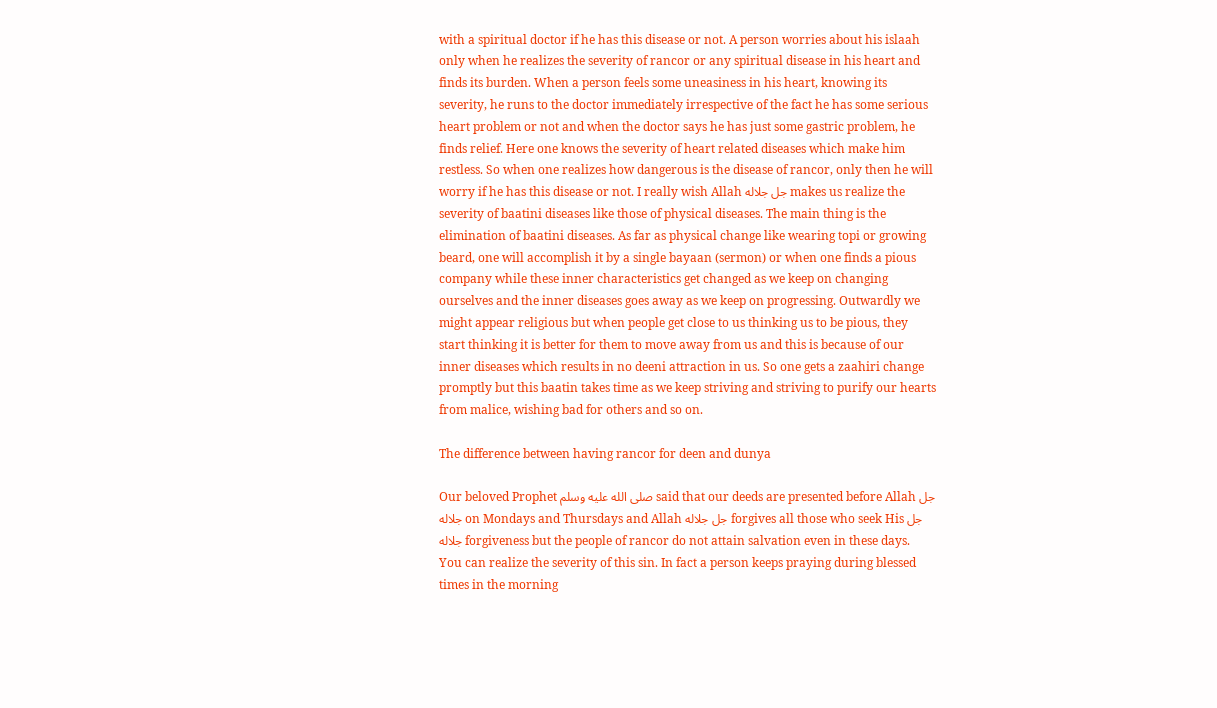with a spiritual doctor if he has this disease or not. A person worries about his islaah only when he realizes the severity of rancor or any spiritual disease in his heart and finds its burden. When a person feels some uneasiness in his heart, knowing its severity, he runs to the doctor immediately irrespective of the fact he has some serious heart problem or not and when the doctor says he has just some gastric problem, he finds relief. Here one knows the severity of heart related diseases which make him restless. So when one realizes how dangerous is the disease of rancor, only then he will worry if he has this disease or not. I really wish Allah جل جلاله makes us realize the severity of baatini diseases like those of physical diseases. The main thing is the elimination of baatini diseases. As far as physical change like wearing topi or growing beard, one will accomplish it by a single bayaan (sermon) or when one finds a pious company while these inner characteristics get changed as we keep on changing ourselves and the inner diseases goes away as we keep on progressing. Outwardly we might appear religious but when people get close to us thinking us to be pious, they start thinking it is better for them to move away from us and this is because of our inner diseases which results in no deeni attraction in us. So one gets a zaahiri change promptly but this baatin takes time as we keep striving and striving to purify our hearts from malice, wishing bad for others and so on.

The difference between having rancor for deen and dunya

Our beloved Prophet صلى الله عليه وسلم said that our deeds are presented before Allah جل جلاله on Mondays and Thursdays and Allah جل جلاله forgives all those who seek His جل جلاله forgiveness but the people of rancor do not attain salvation even in these days. You can realize the severity of this sin. In fact a person keeps praying during blessed times in the morning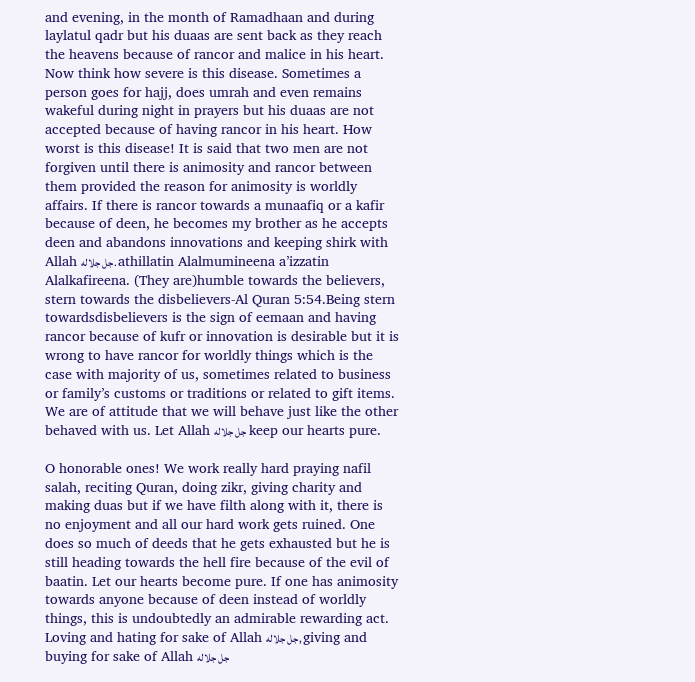and evening, in the month of Ramadhaan and during laylatul qadr but his duaas are sent back as they reach the heavens because of rancor and malice in his heart. Now think how severe is this disease. Sometimes a person goes for hajj, does umrah and even remains wakeful during night in prayers but his duaas are not accepted because of having rancor in his heart. How worst is this disease! It is said that two men are not forgiven until there is animosity and rancor between them provided the reason for animosity is worldly affairs. If there is rancor towards a munaafiq or a kafir because of deen, he becomes my brother as he accepts deen and abandons innovations and keeping shirk with Allah جل جلاله. athillatin Alalmumineena a’izzatin Alalkafireena. (They are)humble towards the believers, stern towards the disbelievers-Al Quran 5:54.Being stern towardsdisbelievers is the sign of eemaan and having rancor because of kufr or innovation is desirable but it is wrong to have rancor for worldly things which is the case with majority of us, sometimes related to business or family’s customs or traditions or related to gift items. We are of attitude that we will behave just like the other behaved with us. Let Allah جل جلاله keep our hearts pure.

O honorable ones! We work really hard praying nafil salah, reciting Quran, doing zikr, giving charity and making duas but if we have filth along with it, there is no enjoyment and all our hard work gets ruined. One does so much of deeds that he gets exhausted but he is still heading towards the hell fire because of the evil of baatin. Let our hearts become pure. If one has animosity towards anyone because of deen instead of worldly things, this is undoubtedly an admirable rewarding act. Loving and hating for sake of Allah جل جلاله, giving and buying for sake of Allah جل جلاله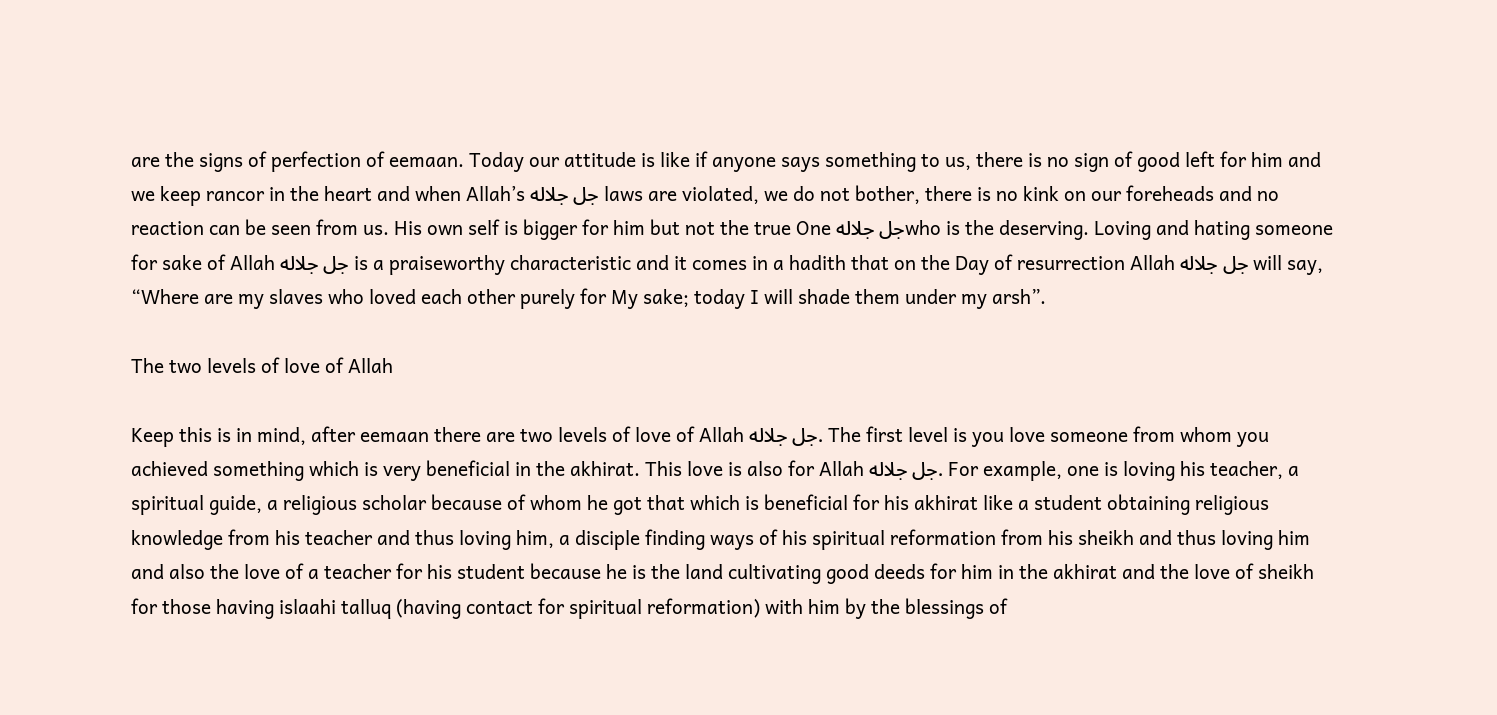are the signs of perfection of eemaan. Today our attitude is like if anyone says something to us, there is no sign of good left for him and we keep rancor in the heart and when Allah’s جل جلاله laws are violated, we do not bother, there is no kink on our foreheads and no reaction can be seen from us. His own self is bigger for him but not the true One جل جلالهwho is the deserving. Loving and hating someone for sake of Allah جل جلاله is a praiseworthy characteristic and it comes in a hadith that on the Day of resurrection Allah جل جلاله will say, “Where are my slaves who loved each other purely for My sake; today I will shade them under my arsh”.

The two levels of love of Allah

Keep this is in mind, after eemaan there are two levels of love of Allah جل جلاله. The first level is you love someone from whom you achieved something which is very beneficial in the akhirat. This love is also for Allah جل جلاله. For example, one is loving his teacher, a spiritual guide, a religious scholar because of whom he got that which is beneficial for his akhirat like a student obtaining religious knowledge from his teacher and thus loving him, a disciple finding ways of his spiritual reformation from his sheikh and thus loving him and also the love of a teacher for his student because he is the land cultivating good deeds for him in the akhirat and the love of sheikh for those having islaahi talluq (having contact for spiritual reformation) with him by the blessings of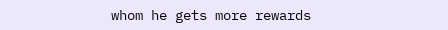whom he gets more rewards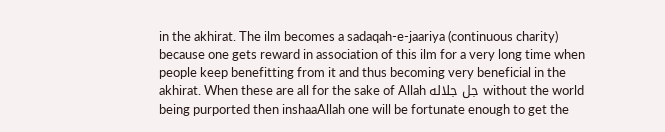in the akhirat. The ilm becomes a sadaqah-e-jaariya (continuous charity) because one gets reward in association of this ilm for a very long time when people keep benefitting from it and thus becoming very beneficial in the akhirat. When these are all for the sake of Allah جل جلاله without the world being purported then inshaaAllah one will be fortunate enough to get the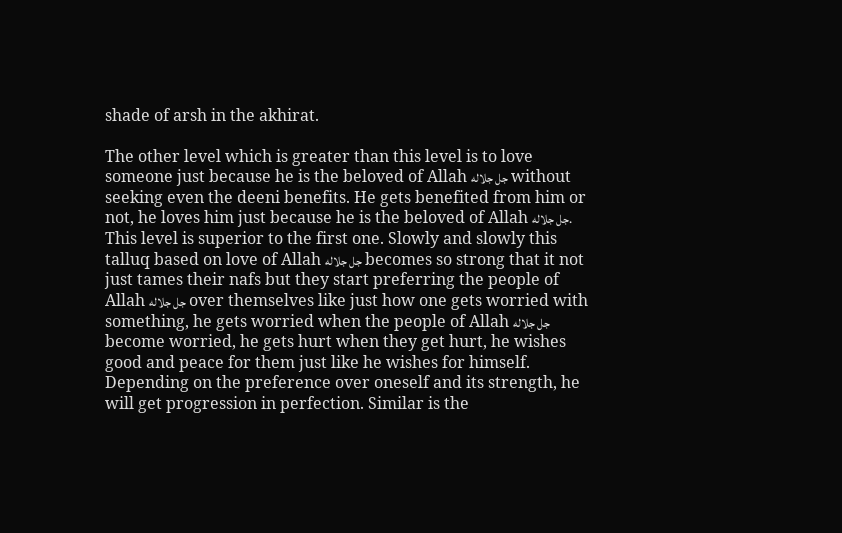shade of arsh in the akhirat.

The other level which is greater than this level is to love someone just because he is the beloved of Allah جل جلاله without seeking even the deeni benefits. He gets benefited from him or not, he loves him just because he is the beloved of Allah جل جلاله. This level is superior to the first one. Slowly and slowly this talluq based on love of Allah جل جلاله becomes so strong that it not just tames their nafs but they start preferring the people of Allah جل جلاله over themselves like just how one gets worried with something, he gets worried when the people of Allah جل جلاله become worried, he gets hurt when they get hurt, he wishes good and peace for them just like he wishes for himself. Depending on the preference over oneself and its strength, he will get progression in perfection. Similar is the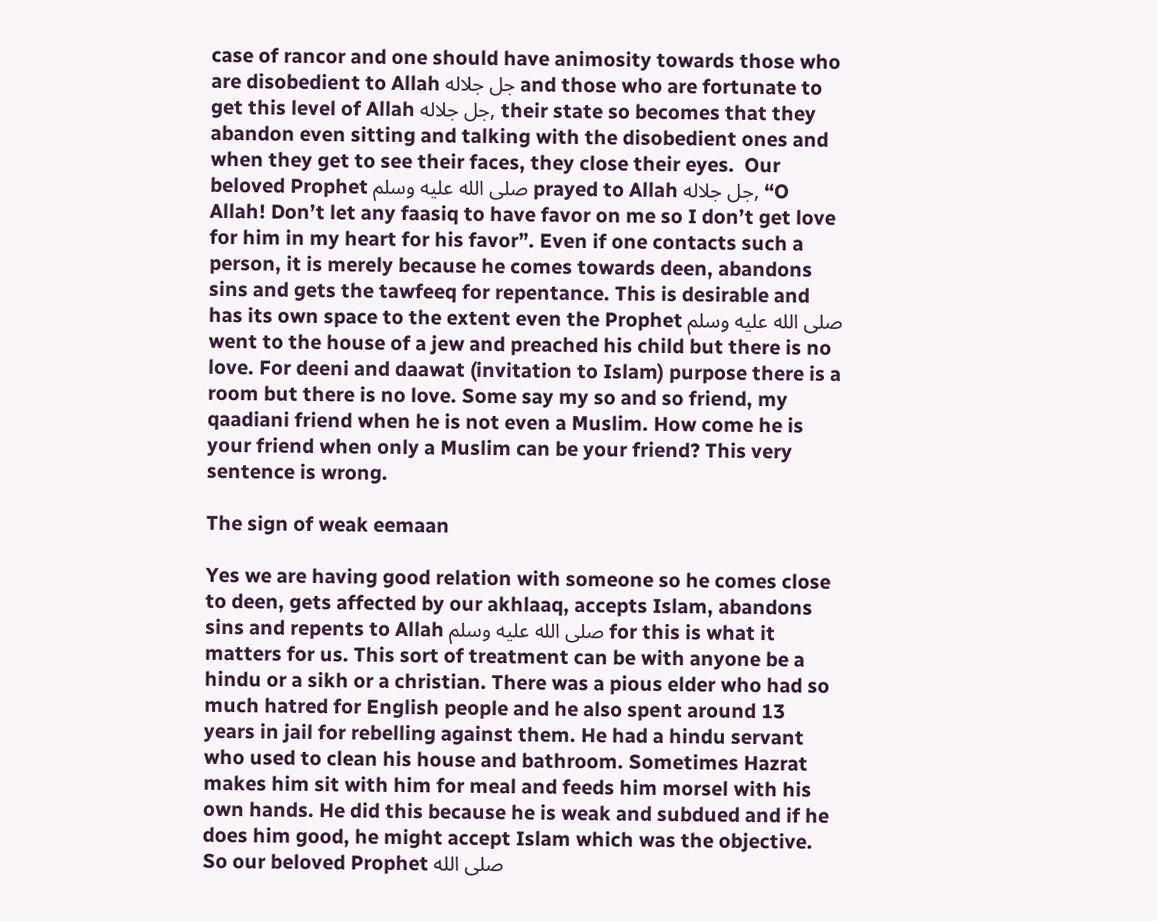case of rancor and one should have animosity towards those who are disobedient to Allah جل جلاله and those who are fortunate to get this level of Allah جل جلاله, their state so becomes that they abandon even sitting and talking with the disobedient ones and when they get to see their faces, they close their eyes.  Our beloved Prophet صلى الله عليه وسلم prayed to Allah جل جلاله, “O Allah! Don’t let any faasiq to have favor on me so I don’t get love for him in my heart for his favor”. Even if one contacts such a person, it is merely because he comes towards deen, abandons sins and gets the tawfeeq for repentance. This is desirable and has its own space to the extent even the Prophet صلى الله عليه وسلم went to the house of a jew and preached his child but there is no love. For deeni and daawat (invitation to Islam) purpose there is a room but there is no love. Some say my so and so friend, my qaadiani friend when he is not even a Muslim. How come he is your friend when only a Muslim can be your friend? This very sentence is wrong.

The sign of weak eemaan

Yes we are having good relation with someone so he comes close to deen, gets affected by our akhlaaq, accepts Islam, abandons sins and repents to Allah صلى الله عليه وسلم for this is what it matters for us. This sort of treatment can be with anyone be a hindu or a sikh or a christian. There was a pious elder who had so much hatred for English people and he also spent around 13 years in jail for rebelling against them. He had a hindu servant who used to clean his house and bathroom. Sometimes Hazrat makes him sit with him for meal and feeds him morsel with his own hands. He did this because he is weak and subdued and if he does him good, he might accept Islam which was the objective. So our beloved Prophet صلى الله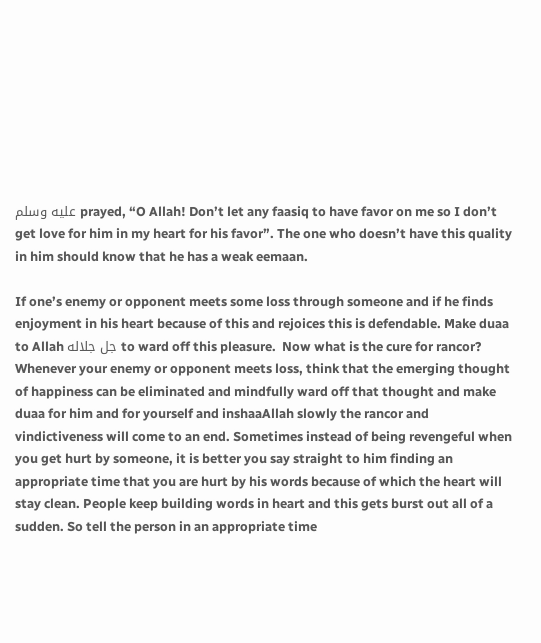عليه وسلم prayed, “O Allah! Don’t let any faasiq to have favor on me so I don’t get love for him in my heart for his favor”. The one who doesn’t have this quality in him should know that he has a weak eemaan.

If one’s enemy or opponent meets some loss through someone and if he finds enjoyment in his heart because of this and rejoices this is defendable. Make duaa to Allah جل جلاله to ward off this pleasure.  Now what is the cure for rancor? Whenever your enemy or opponent meets loss, think that the emerging thought of happiness can be eliminated and mindfully ward off that thought and make duaa for him and for yourself and inshaaAllah slowly the rancor and vindictiveness will come to an end. Sometimes instead of being revengeful when you get hurt by someone, it is better you say straight to him finding an appropriate time that you are hurt by his words because of which the heart will stay clean. People keep building words in heart and this gets burst out all of a sudden. So tell the person in an appropriate time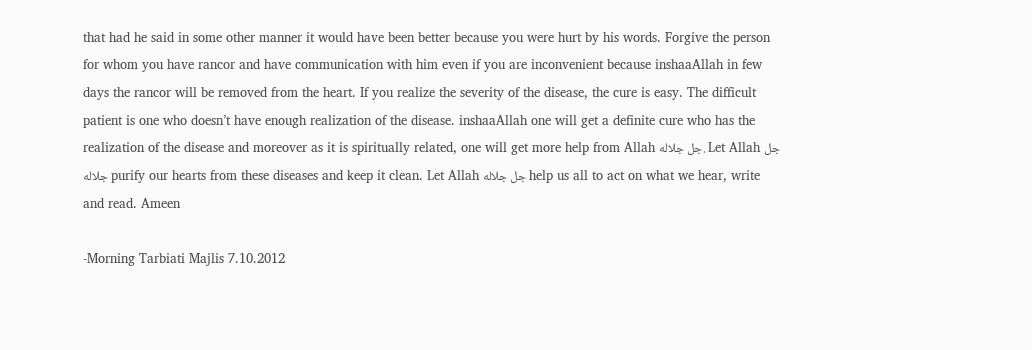that had he said in some other manner it would have been better because you were hurt by his words. Forgive the person for whom you have rancor and have communication with him even if you are inconvenient because inshaaAllah in few days the rancor will be removed from the heart. If you realize the severity of the disease, the cure is easy. The difficult patient is one who doesn’t have enough realization of the disease. inshaaAllah one will get a definite cure who has the realization of the disease and moreover as it is spiritually related, one will get more help from Allah جل جلاله. Let Allah جل جلاله purify our hearts from these diseases and keep it clean. Let Allah جل جلاله help us all to act on what we hear, write and read. Ameen

-Morning Tarbiati Majlis 7.10.2012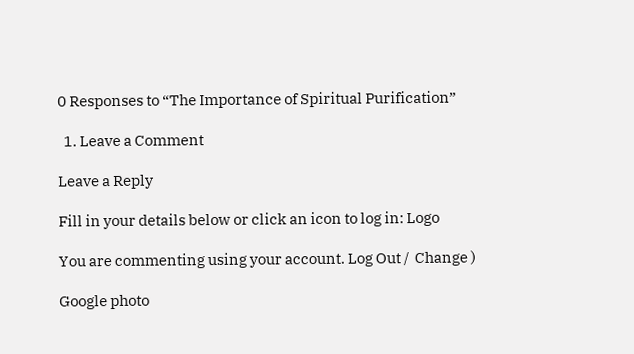0 Responses to “The Importance of Spiritual Purification”

  1. Leave a Comment

Leave a Reply

Fill in your details below or click an icon to log in: Logo

You are commenting using your account. Log Out /  Change )

Google photo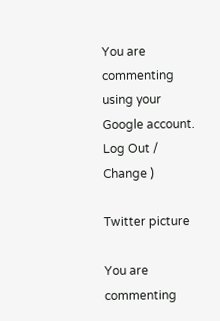You are commenting using your Google account. Log Out /  Change )

Twitter picture

You are commenting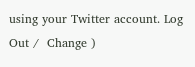using your Twitter account. Log Out /  Change )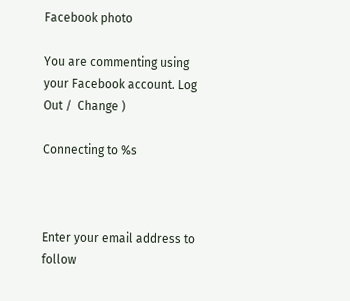Facebook photo

You are commenting using your Facebook account. Log Out /  Change )

Connecting to %s



Enter your email address to follow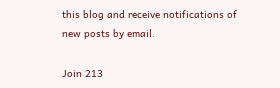this blog and receive notifications of new posts by email.

Join 213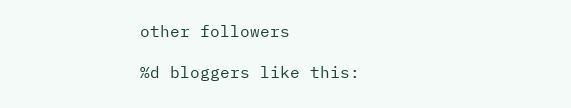other followers

%d bloggers like this: